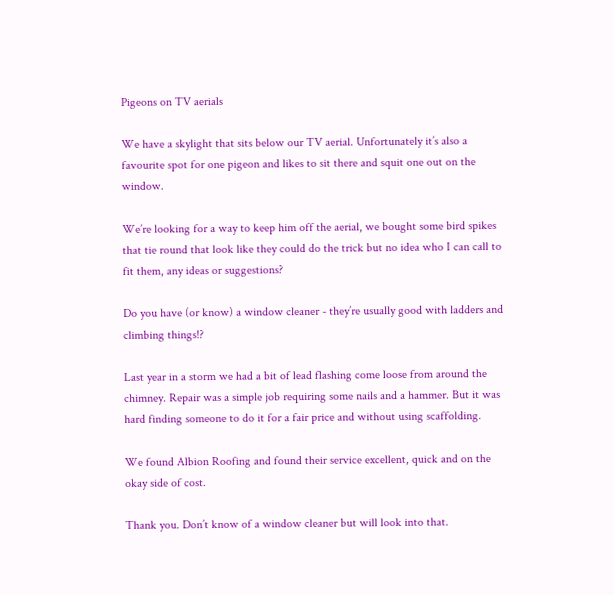Pigeons on TV aerials

We have a skylight that sits below our TV aerial. Unfortunately it’s also a favourite spot for one pigeon and likes to sit there and squit one out on the window.

We’re looking for a way to keep him off the aerial, we bought some bird spikes that tie round that look like they could do the trick but no idea who I can call to fit them, any ideas or suggestions?

Do you have (or know) a window cleaner - they’re usually good with ladders and climbing things!?

Last year in a storm we had a bit of lead flashing come loose from around the chimney. Repair was a simple job requiring some nails and a hammer. But it was hard finding someone to do it for a fair price and without using scaffolding.

We found Albion Roofing and found their service excellent, quick and on the okay side of cost.

Thank you. Don’t know of a window cleaner but will look into that.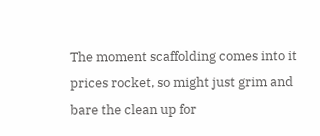The moment scaffolding comes into it prices rocket, so might just grim and bare the clean up for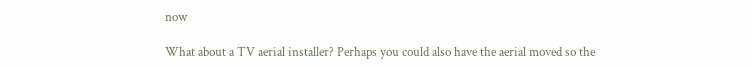now

What about a TV aerial installer? Perhaps you could also have the aerial moved so the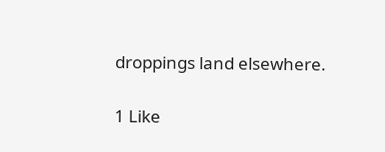droppings land elsewhere.

1 Like